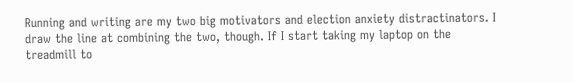Running and writing are my two big motivators and election anxiety distractinators. I draw the line at combining the two, though. If I start taking my laptop on the treadmill to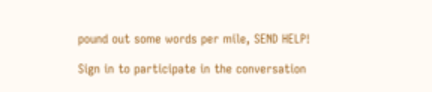pound out some words per mile, SEND HELP!

Sign in to participate in the conversation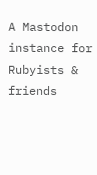A Mastodon instance for Rubyists & friends